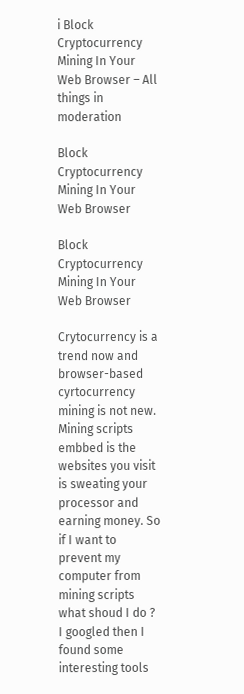i Block Cryptocurrency Mining In Your Web Browser – All things in moderation

Block Cryptocurrency Mining In Your Web Browser

Block Cryptocurrency Mining In Your Web Browser

Crytocurrency is a trend now and browser-based cyrtocurrency mining is not new. Mining scripts embbed is the websites you visit is sweating your processor and earning money. So if I want to prevent my computer from mining scripts what shoud I do ? I googled then I found some interesting tools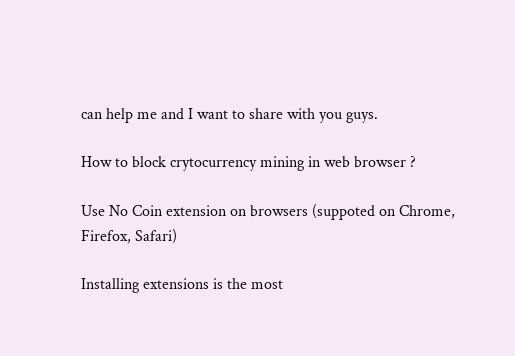can help me and I want to share with you guys.

How to block crytocurrency mining in web browser ?

Use No Coin extension on browsers (suppoted on Chrome, Firefox, Safari)

Installing extensions is the most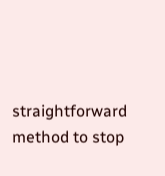straightforward method to stop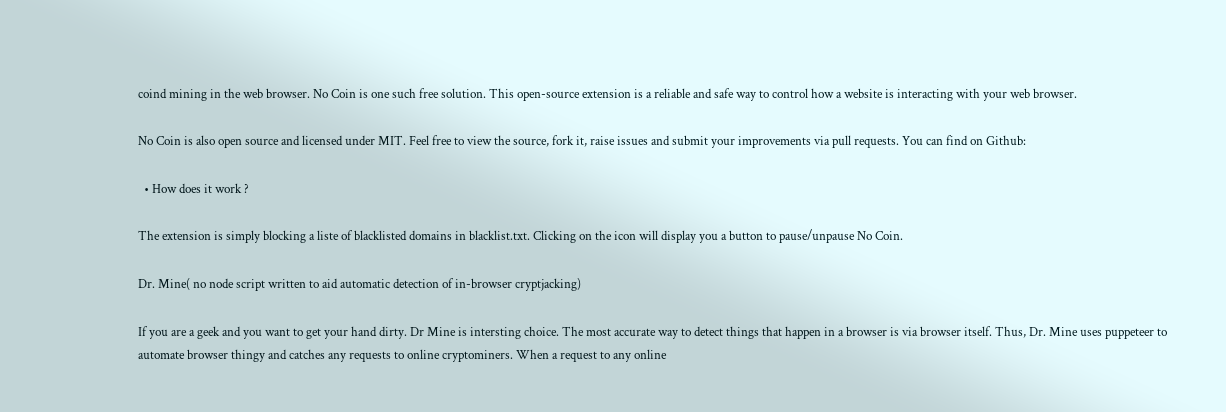coind mining in the web browser. No Coin is one such free solution. This open-source extension is a reliable and safe way to control how a website is interacting with your web browser.

No Coin is also open source and licensed under MIT. Feel free to view the source, fork it, raise issues and submit your improvements via pull requests. You can find on Github:

  • How does it work ?

The extension is simply blocking a liste of blacklisted domains in blacklist.txt. Clicking on the icon will display you a button to pause/unpause No Coin.

Dr. Mine( no node script written to aid automatic detection of in-browser cryptjacking)

If you are a geek and you want to get your hand dirty. Dr Mine is intersting choice. The most accurate way to detect things that happen in a browser is via browser itself. Thus, Dr. Mine uses puppeteer to automate browser thingy and catches any requests to online cryptominers. When a request to any online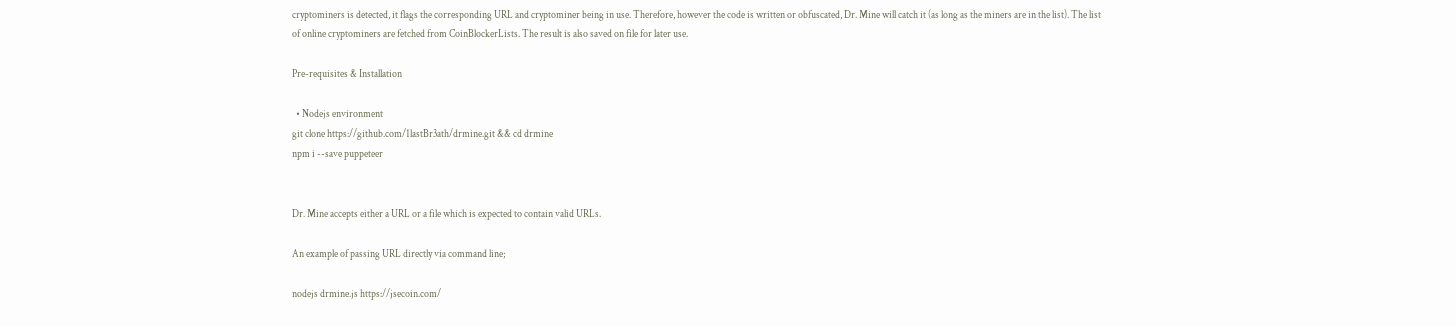cryptominers is detected, it flags the corresponding URL and cryptominer being in use. Therefore, however the code is written or obfuscated, Dr. Mine will catch it (as long as the miners are in the list). The list of online cryptominers are fetched from CoinBlockerLists. The result is also saved on file for later use.

Pre-requisites & Installation

  • Nodejs environment
git clone https://github.com/1lastBr3ath/drmine.git && cd drmine
npm i --save puppeteer


Dr. Mine accepts either a URL or a file which is expected to contain valid URLs.

An example of passing URL directly via command line;

nodejs drmine.js https://jsecoin.com/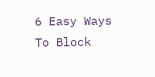6 Easy Ways To Block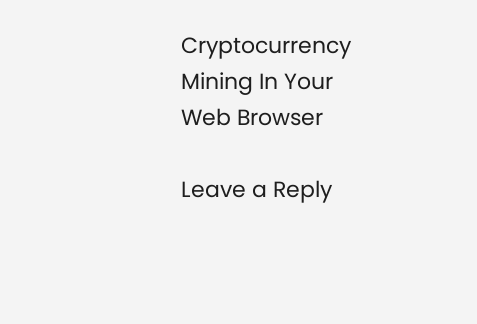Cryptocurrency Mining In Your Web Browser

Leave a Reply